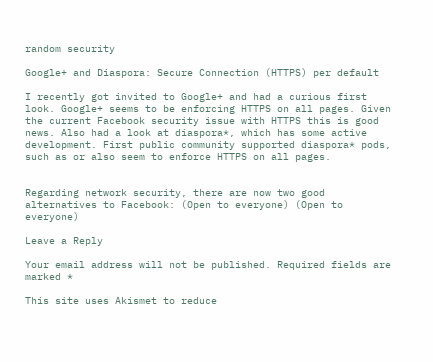random security

Google+ and Diaspora: Secure Connection (HTTPS) per default

I recently got invited to Google+ and had a curious first look. Google+ seems to be enforcing HTTPS on all pages. Given the current Facebook security issue with HTTPS this is good news. Also had a look at diaspora*, which has some active development. First public community supported diaspora* pods, such as or also seem to enforce HTTPS on all pages.


Regarding network security, there are now two good alternatives to Facebook: (Open to everyone) (Open to everyone)

Leave a Reply

Your email address will not be published. Required fields are marked *

This site uses Akismet to reduce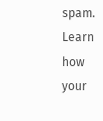spam. Learn how your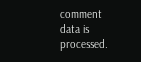comment data is processed.